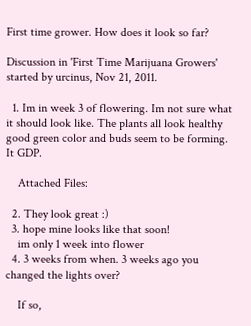First time grower. How does it look so far?

Discussion in 'First Time Marijuana Growers' started by urcinus, Nov 21, 2011.

  1. Im in week 3 of flowering. Im not sure what it should look like. The plants all look healthy good green color and buds seem to be forming. It GDP.

    Attached Files:

  2. They look great :)
  3. hope mine looks like that soon!
    im only 1 week into flower
  4. 3 weeks from when. 3 weeks ago you changed the lights over?

    If so,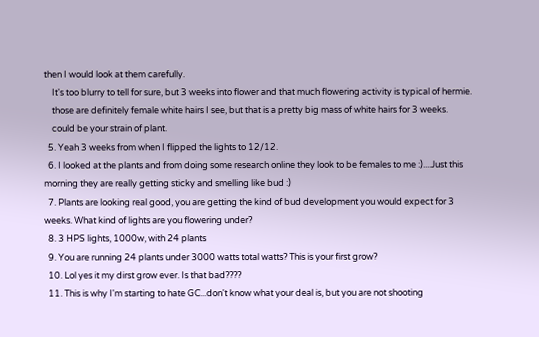then I would look at them carefully.
    It's too blurry to tell for sure, but 3 weeks into flower and that much flowering activity is typical of hermie.
    those are definitely female white hairs I see, but that is a pretty big mass of white hairs for 3 weeks.
    could be your strain of plant.
  5. Yeah 3 weeks from when I flipped the lights to 12/12.
  6. I looked at the plants and from doing some research online they look to be females to me :)....Just this morning they are really getting sticky and smelling like bud :)
  7. Plants are looking real good, you are getting the kind of bud development you would expect for 3 weeks. What kind of lights are you flowering under?
  8. 3 HPS lights, 1000w, with 24 plants
  9. You are running 24 plants under 3000 watts total watts? This is your first grow?
  10. Lol yes it my dirst grow ever. Is that bad????
  11. This is why I'm starting to hate GC...don't know what your deal is, but you are not shooting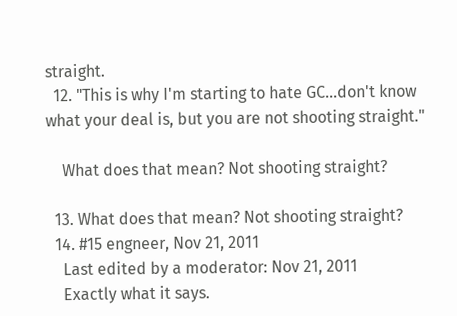straight.
  12. "This is why I'm starting to hate GC...don't know what your deal is, but you are not shooting straight."

    What does that mean? Not shooting straight?

  13. What does that mean? Not shooting straight?
  14. #15 engneer, Nov 21, 2011
    Last edited by a moderator: Nov 21, 2011
    Exactly what it says.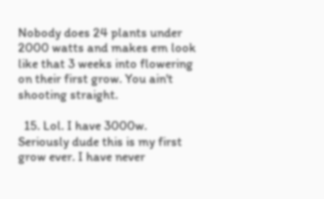Nobody does 24 plants under 2000 watts and makes em look like that 3 weeks into flowering on their first grow. You ain't shooting straight.

  15. Lol. I have 3000w. Seriously dude this is my first grow ever. I have never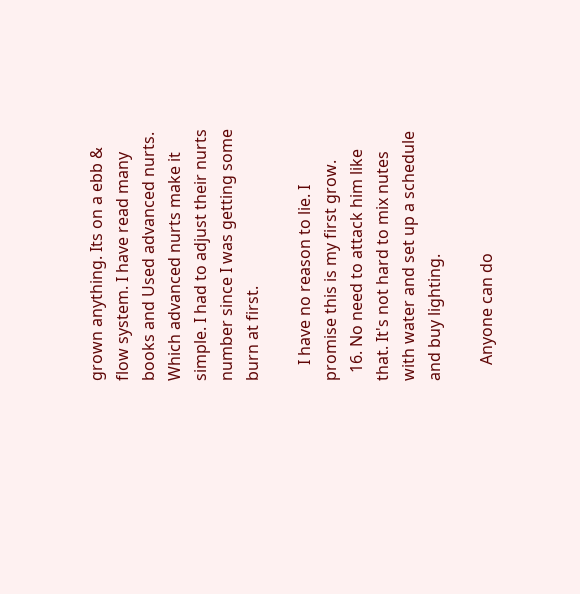grown anything. Its on a ebb & flow system. I have read many books and Used advanced nurts. Which advanced nurts make it simple. I had to adjust their nurts number since I was getting some burn at first.

    I have no reason to lie. I promise this is my first grow.
  16. No need to attack him like that. It's not hard to mix nutes with water and set up a schedule and buy lighting.

    Anyone can do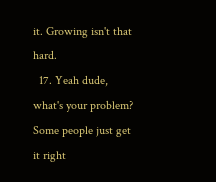it. Growing isn't that hard.
  17. Yeah dude, what's your problem? Some people just get it right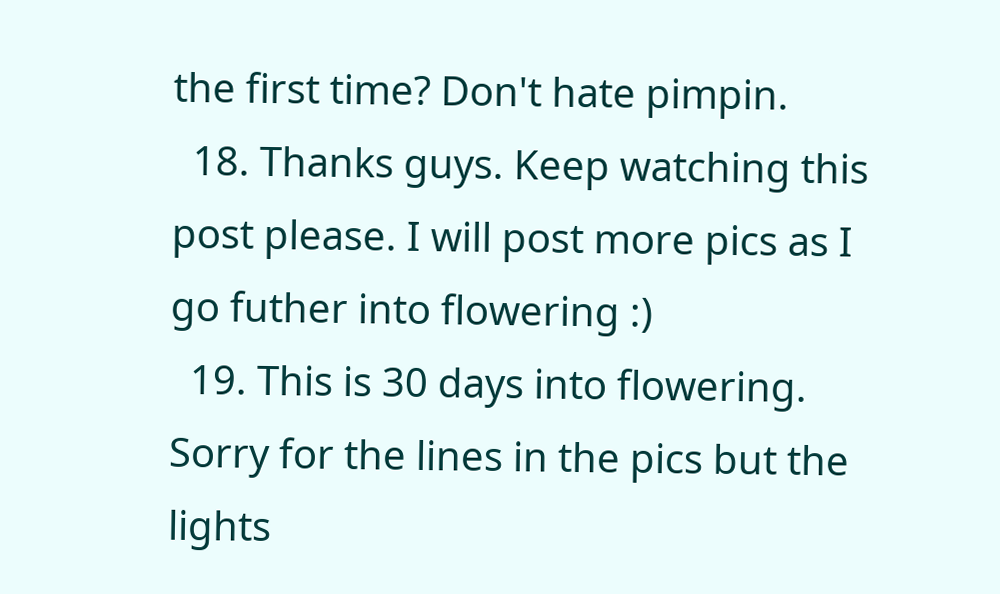the first time? Don't hate pimpin.
  18. Thanks guys. Keep watching this post please. I will post more pics as I go futher into flowering :)
  19. This is 30 days into flowering. Sorry for the lines in the pics but the lights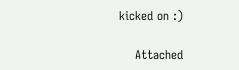kicked on :)

    Attached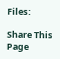Files:

Share This Page